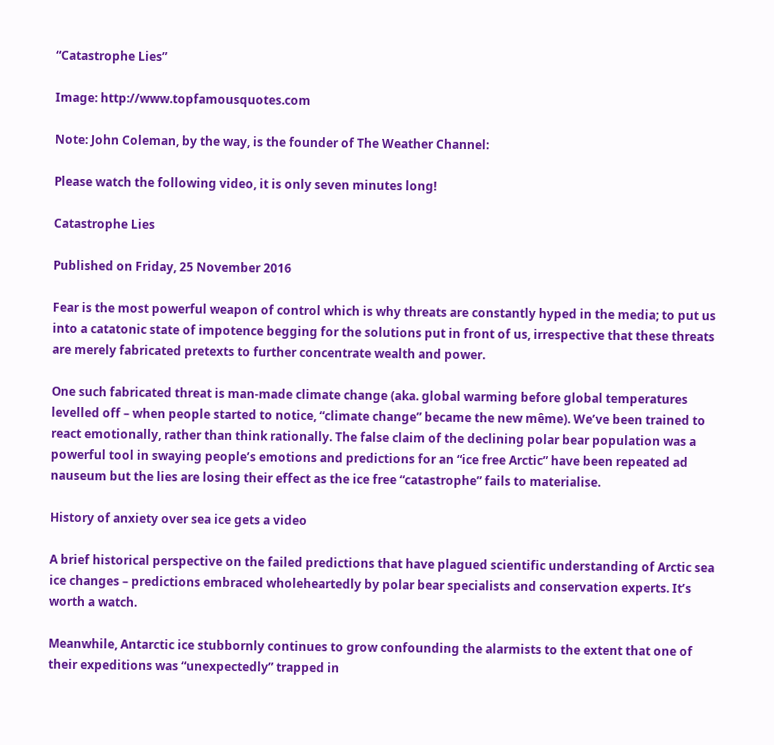“Catastrophe Lies”

Image: http://www.topfamousquotes.com

Note: John Coleman, by the way, is the founder of The Weather Channel:

Please watch the following video, it is only seven minutes long!

Catastrophe Lies

Published on Friday, 25 November 2016

Fear is the most powerful weapon of control which is why threats are constantly hyped in the media; to put us into a catatonic state of impotence begging for the solutions put in front of us, irrespective that these threats are merely fabricated pretexts to further concentrate wealth and power.

One such fabricated threat is man-made climate change (aka. global warming before global temperatures levelled off – when people started to notice, “climate change” became the new même). We’ve been trained to react emotionally, rather than think rationally. The false claim of the declining polar bear population was a powerful tool in swaying people’s emotions and predictions for an “ice free Arctic” have been repeated ad nauseum but the lies are losing their effect as the ice free “catastrophe” fails to materialise.

History of anxiety over sea ice gets a video

A brief historical perspective on the failed predictions that have plagued scientific understanding of Arctic sea ice changes – predictions embraced wholeheartedly by polar bear specialists and conservation experts. It’s worth a watch.

Meanwhile, Antarctic ice stubbornly continues to grow confounding the alarmists to the extent that one of their expeditions was “unexpectedly” trapped in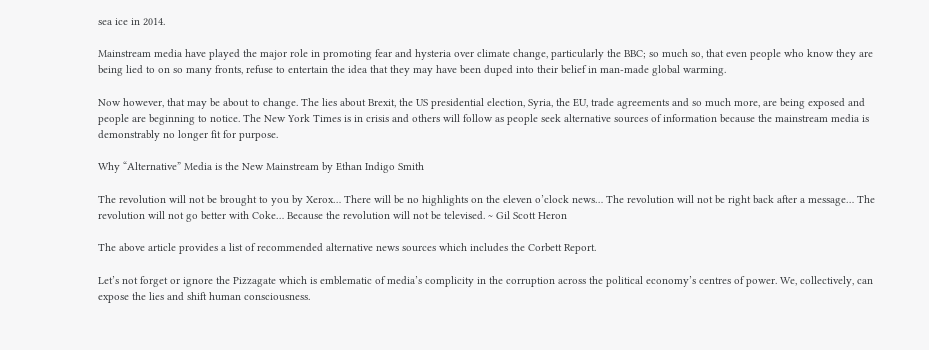sea ice in 2014.

Mainstream media have played the major role in promoting fear and hysteria over climate change, particularly the BBC; so much so, that even people who know they are being lied to on so many fronts, refuse to entertain the idea that they may have been duped into their belief in man-made global warming.

Now however, that may be about to change. The lies about Brexit, the US presidential election, Syria, the EU, trade agreements and so much more, are being exposed and people are beginning to notice. The New York Times is in crisis and others will follow as people seek alternative sources of information because the mainstream media is demonstrably no longer fit for purpose.

Why “Alternative” Media is the New Mainstream by Ethan Indigo Smith

The revolution will not be brought to you by Xerox… There will be no highlights on the eleven o’clock news… The revolution will not be right back after a message… The revolution will not go better with Coke… Because the revolution will not be televised. ~ Gil Scott Heron

The above article provides a list of recommended alternative news sources which includes the Corbett Report.

Let’s not forget or ignore the Pizzagate which is emblematic of media’s complicity in the corruption across the political economy’s centres of power. We, collectively, can expose the lies and shift human consciousness.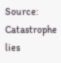Source: Catastrophe lies